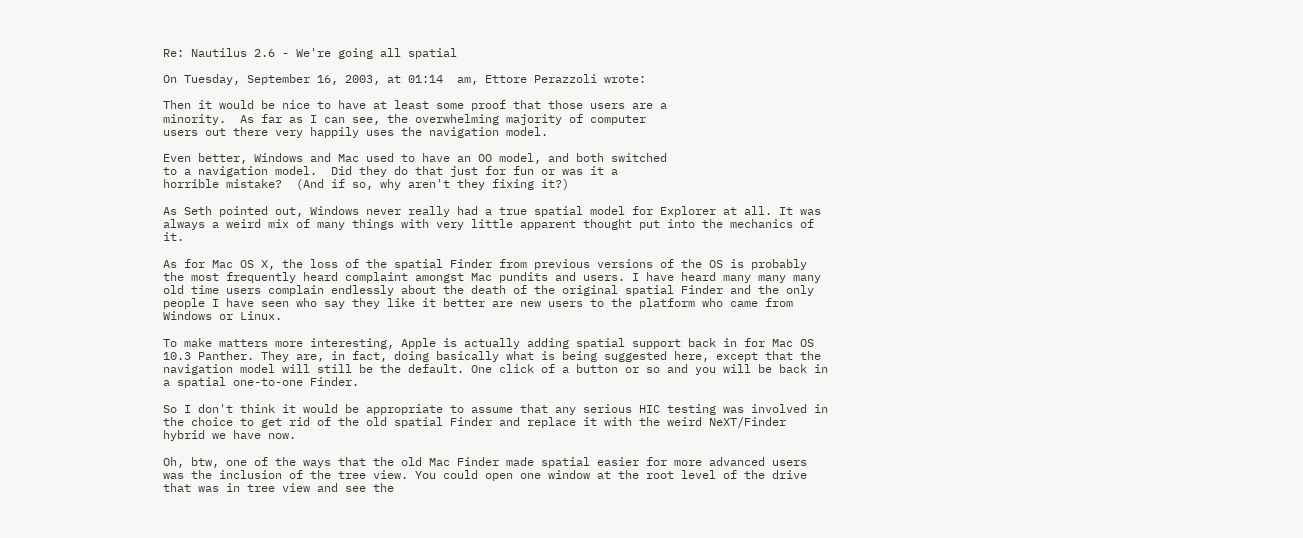Re: Nautilus 2.6 - We're going all spatial

On Tuesday, September 16, 2003, at 01:14  am, Ettore Perazzoli wrote:

Then it would be nice to have at least some proof that those users are a
minority.  As far as I can see, the overwhelming majority of computer
users out there very happily uses the navigation model.

Even better, Windows and Mac used to have an OO model, and both switched
to a navigation model.  Did they do that just for fun or was it a
horrible mistake?  (And if so, why aren't they fixing it?)

As Seth pointed out, Windows never really had a true spatial model for Explorer at all. It was always a weird mix of many things with very little apparent thought put into the mechanics of it.

As for Mac OS X, the loss of the spatial Finder from previous versions of the OS is probably the most frequently heard complaint amongst Mac pundits and users. I have heard many many many old time users complain endlessly about the death of the original spatial Finder and the only people I have seen who say they like it better are new users to the platform who came from Windows or Linux.

To make matters more interesting, Apple is actually adding spatial support back in for Mac OS 10.3 Panther. They are, in fact, doing basically what is being suggested here, except that the navigation model will still be the default. One click of a button or so and you will be back in a spatial one-to-one Finder.

So I don't think it would be appropriate to assume that any serious HIC testing was involved in the choice to get rid of the old spatial Finder and replace it with the weird NeXT/Finder hybrid we have now.

Oh, btw, one of the ways that the old Mac Finder made spatial easier for more advanced users was the inclusion of the tree view. You could open one window at the root level of the drive that was in tree view and see the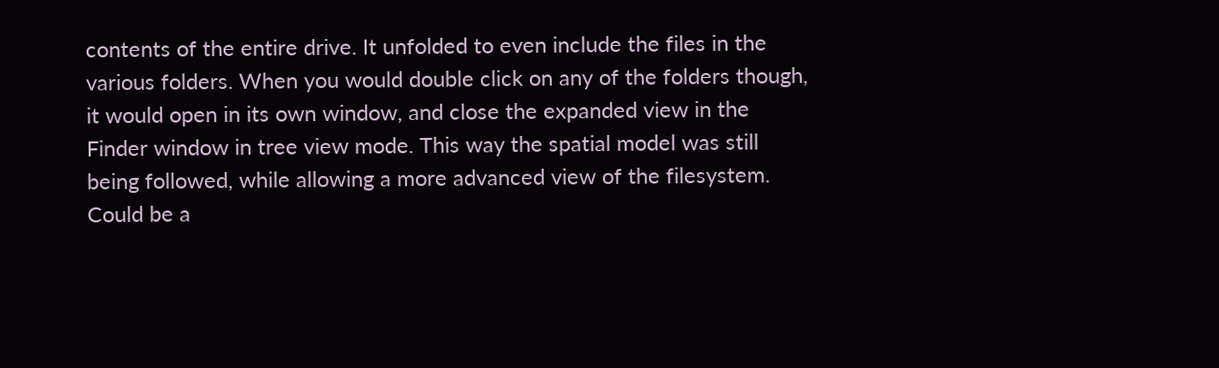contents of the entire drive. It unfolded to even include the files in the various folders. When you would double click on any of the folders though, it would open in its own window, and close the expanded view in the Finder window in tree view mode. This way the spatial model was still being followed, while allowing a more advanced view of the filesystem. Could be a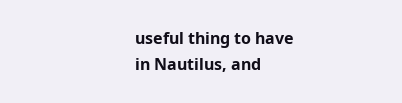useful thing to have in Nautilus, and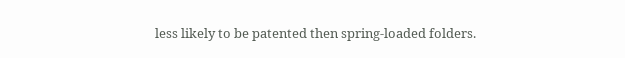less likely to be patented then spring-loaded folders.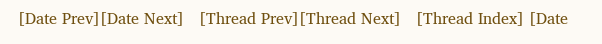[Date Prev][Date Next]   [Thread Prev][Thread Next]   [Thread Index] [Date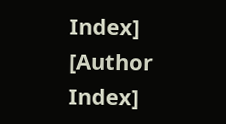Index] [Author Index]